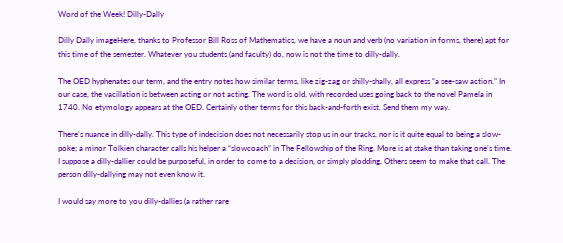Word of the Week! Dilly-Dally

Dilly Dally imageHere, thanks to Professor Bill Ross of Mathematics, we have a noun and verb (no variation in forms, there) apt for this time of the semester. Whatever you students (and faculty) do, now is not the time to dilly-dally.

The OED hyphenates our term, and the entry notes how similar terms, like zig-zag or shilly-shally, all express “a see-saw action.” In our case, the vacillation is between acting or not acting. The word is old, with recorded uses going back to the novel Pamela in 1740. No etymology appears at the OED. Certainly other terms for this back-and-forth exist. Send them my way.

There’s nuance in dilly-dally. This type of indecision does not necessarily stop us in our tracks, nor is it quite equal to being a slow-poke; a minor Tolkien character calls his helper a “slowcoach” in The Fellowship of the Ring. More is at stake than taking one’s time. I suppose a dilly-dallier could be purposeful, in order to come to a decision, or simply plodding. Others seem to make that call. The person dilly-dallying may not even know it.

I would say more to you dilly-dallies (a rather rare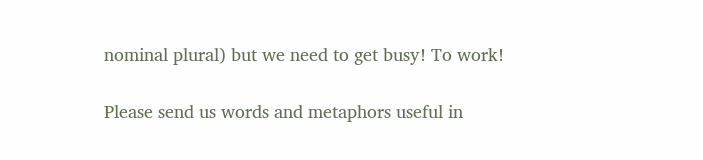nominal plural) but we need to get busy! To work!

Please send us words and metaphors useful in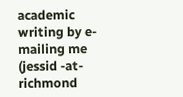academic writing by e-mailing me (jessid -at- richmond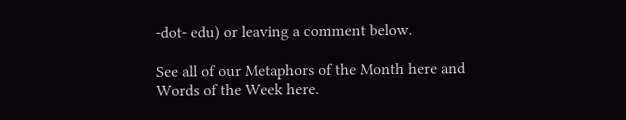-dot- edu) or leaving a comment below.

See all of our Metaphors of the Month here and Words of the Week here.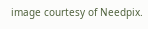image courtesy of Needpix.